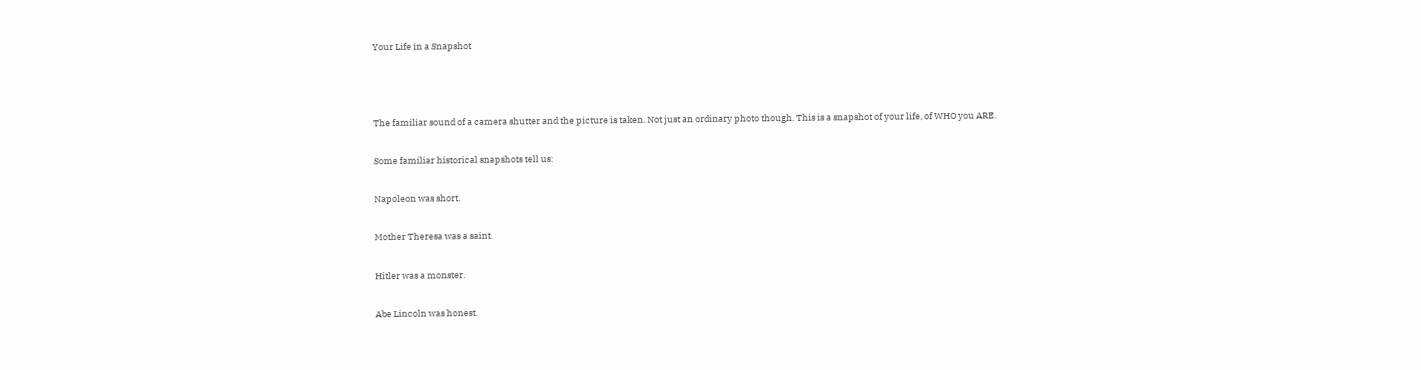Your Life in a Snapshot



The familiar sound of a camera shutter and the picture is taken. Not just an ordinary photo though. This is a snapshot of your life, of WHO you ARE.

Some familiar historical snapshots tell us:

Napoleon was short.

Mother Theresa was a saint.

Hitler was a monster.

Abe Lincoln was honest.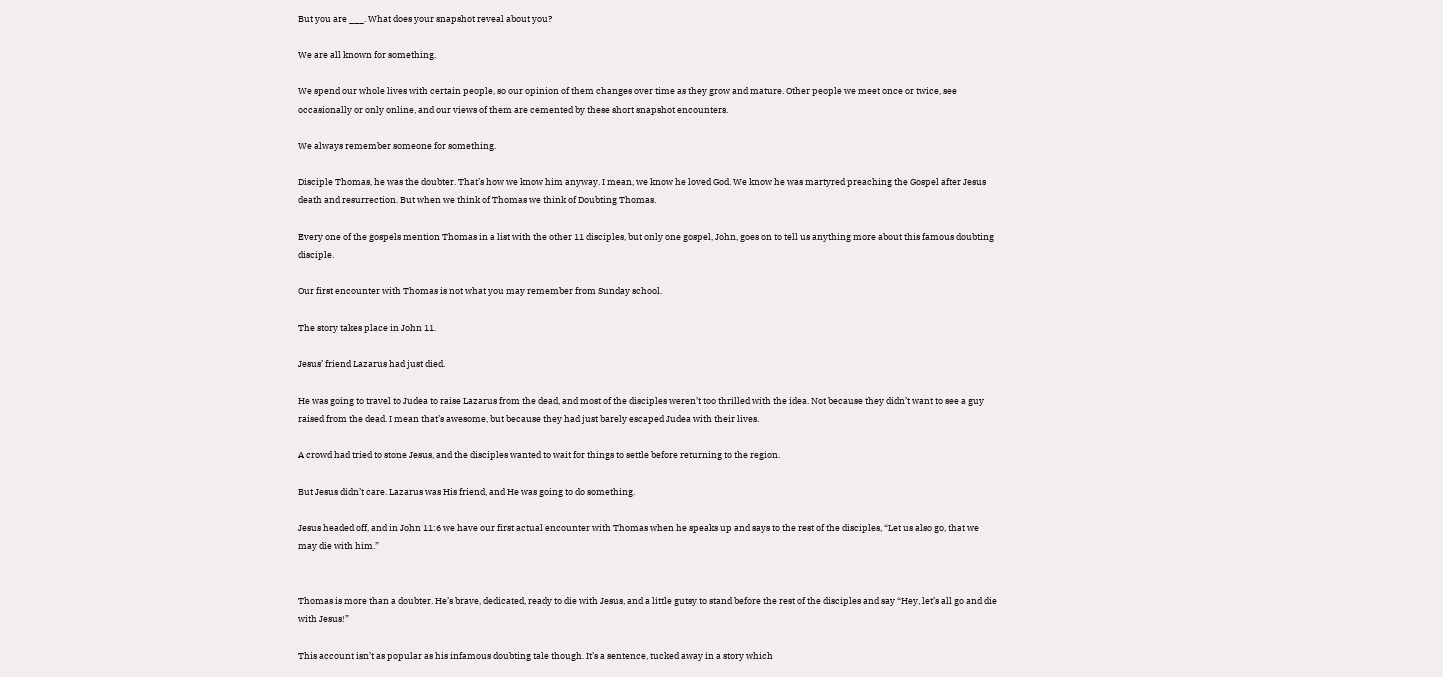But you are ___. What does your snapshot reveal about you?

We are all known for something.

We spend our whole lives with certain people, so our opinion of them changes over time as they grow and mature. Other people we meet once or twice, see occasionally or only online, and our views of them are cemented by these short snapshot encounters.

We always remember someone for something.

Disciple Thomas, he was the doubter. That’s how we know him anyway. I mean, we know he loved God. We know he was martyred preaching the Gospel after Jesus death and resurrection. But when we think of Thomas we think of Doubting Thomas.

Every one of the gospels mention Thomas in a list with the other 11 disciples, but only one gospel, John, goes on to tell us anything more about this famous doubting disciple.

Our first encounter with Thomas is not what you may remember from Sunday school.

The story takes place in John 11.

Jesus’ friend Lazarus had just died.

He was going to travel to Judea to raise Lazarus from the dead, and most of the disciples weren’t too thrilled with the idea. Not because they didn’t want to see a guy raised from the dead. I mean that’s awesome, but because they had just barely escaped Judea with their lives.

A crowd had tried to stone Jesus, and the disciples wanted to wait for things to settle before returning to the region.

But Jesus didn’t care. Lazarus was His friend, and He was going to do something.

Jesus headed off, and in John 11:6 we have our first actual encounter with Thomas when he speaks up and says to the rest of the disciples, “Let us also go, that we may die with him.”


Thomas is more than a doubter. He’s brave, dedicated, ready to die with Jesus, and a little gutsy to stand before the rest of the disciples and say “Hey, let’s all go and die with Jesus!”

This account isn’t as popular as his infamous doubting tale though. It’s a sentence, tucked away in a story which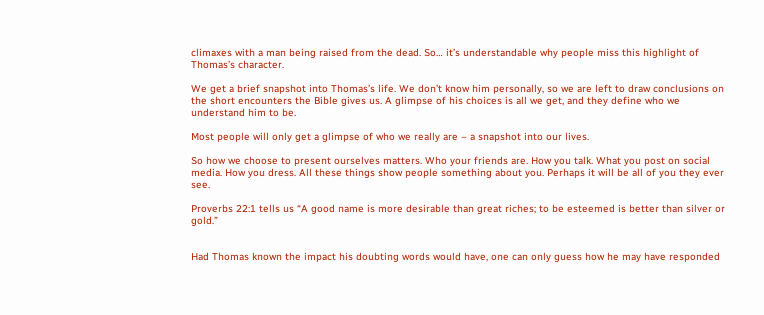climaxes with a man being raised from the dead. So… it’s understandable why people miss this highlight of Thomas’s character.

We get a brief snapshot into Thomas’s life. We don’t know him personally, so we are left to draw conclusions on the short encounters the Bible gives us. A glimpse of his choices is all we get, and they define who we understand him to be.

Most people will only get a glimpse of who we really are – a snapshot into our lives.

So how we choose to present ourselves matters. Who your friends are. How you talk. What you post on social media. How you dress. All these things show people something about you. Perhaps it will be all of you they ever see.

Proverbs 22:1 tells us “A good name is more desirable than great riches; to be esteemed is better than silver or gold.”


Had Thomas known the impact his doubting words would have, one can only guess how he may have responded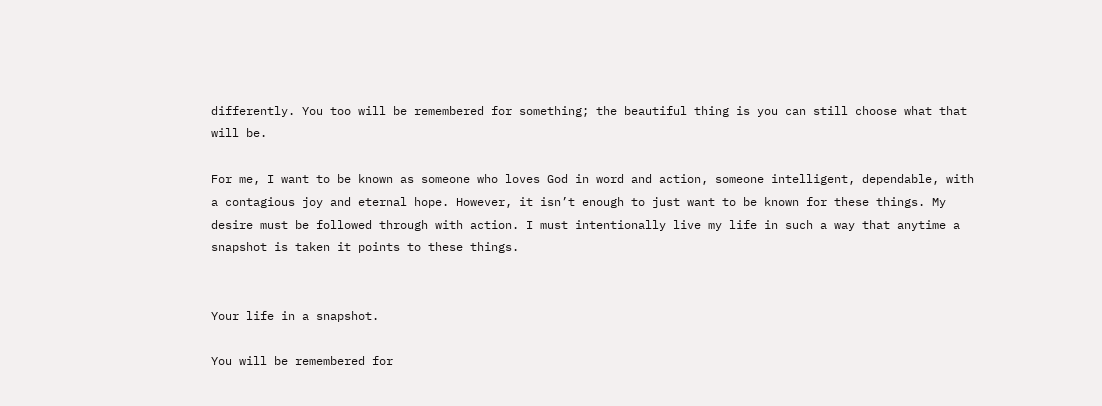differently. You too will be remembered for something; the beautiful thing is you can still choose what that will be.

For me, I want to be known as someone who loves God in word and action, someone intelligent, dependable, with a contagious joy and eternal hope. However, it isn’t enough to just want to be known for these things. My desire must be followed through with action. I must intentionally live my life in such a way that anytime a snapshot is taken it points to these things.


Your life in a snapshot.

You will be remembered for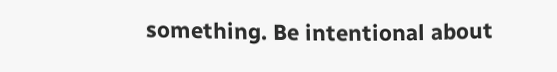something. Be intentional about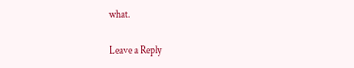what.

Leave a Reply